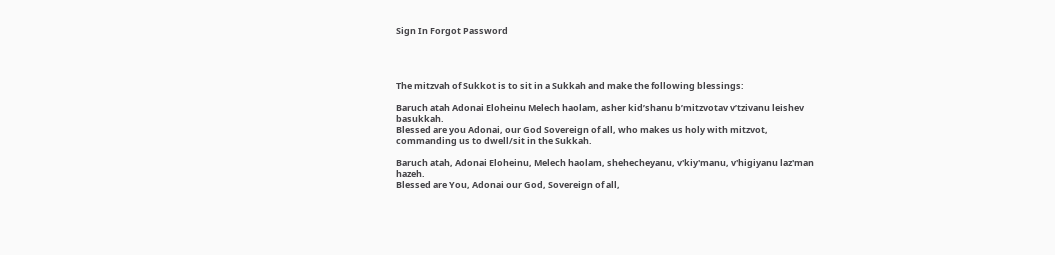Sign In Forgot Password




The mitzvah of Sukkot is to sit in a Sukkah and make the following blessings:

Baruch atah Adonai Eloheinu Melech haolam, asher kid’shanu b’mitzvotav v’tzivanu leishev basukkah.
Blessed are you Adonai, our God Sovereign of all, who makes us holy with mitzvot, commanding us to dwell/sit in the Sukkah.

Baruch atah, Adonai Eloheinu, Melech haolam, shehecheyanu, v'kiy'manu, v'higiyanu laz'man hazeh.
Blessed are You, Adonai our God, Sovereign of all,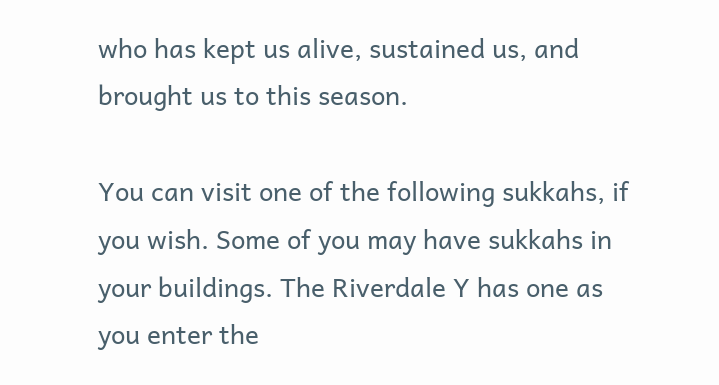who has kept us alive, sustained us, and brought us to this season.

You can visit one of the following sukkahs, if you wish. Some of you may have sukkahs in your buildings. The Riverdale Y has one as you enter the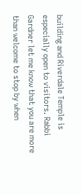building and Riverdale Temple is especially open to visitors. Rabbi Gardner let me know that you are more than welcome to stop by when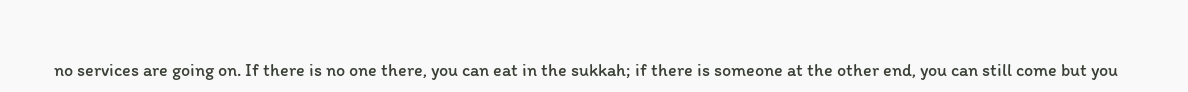no services are going on. If there is no one there, you can eat in the sukkah; if there is someone at the other end, you can still come but you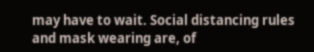may have to wait. Social distancing rules and mask wearing are, of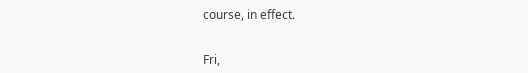course, in effect.


Fri,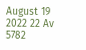August 19 2022 22 Av 5782